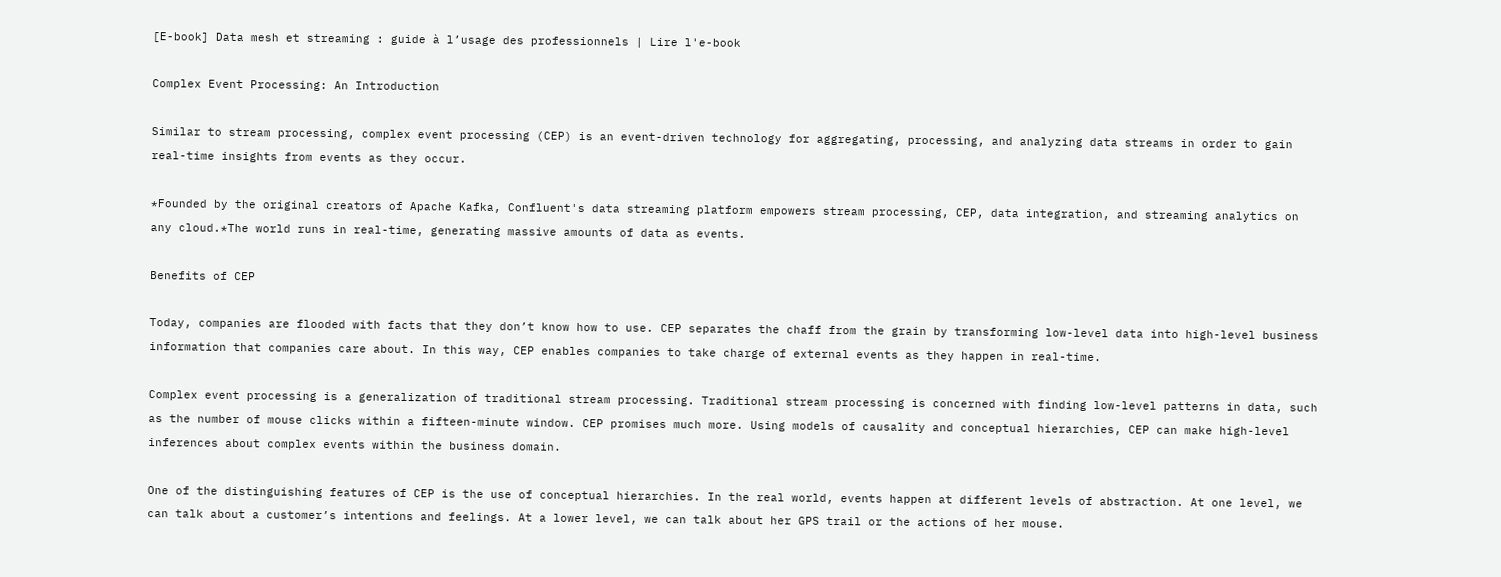[E-book] Data mesh et streaming : guide à l’usage des professionnels | Lire l'e-book

Complex Event Processing: An Introduction

Similar to stream processing, complex event processing (CEP) is an event-driven technology for aggregating, processing, and analyzing data streams in order to gain real-time insights from events as they occur.

*Founded by the original creators of Apache Kafka, Confluent's data streaming platform empowers stream processing, CEP, data integration, and streaming analytics on any cloud.*The world runs in real-time, generating massive amounts of data as events.

Benefits of CEP

Today, companies are flooded with facts that they don’t know how to use. CEP separates the chaff from the grain by transforming low-level data into high-level business information that companies care about. In this way, CEP enables companies to take charge of external events as they happen in real-time.

Complex event processing is a generalization of traditional stream processing. Traditional stream processing is concerned with finding low-level patterns in data, such as the number of mouse clicks within a fifteen-minute window. CEP promises much more. Using models of causality and conceptual hierarchies, CEP can make high-level inferences about complex events within the business domain.

One of the distinguishing features of CEP is the use of conceptual hierarchies. In the real world, events happen at different levels of abstraction. At one level, we can talk about a customer’s intentions and feelings. At a lower level, we can talk about her GPS trail or the actions of her mouse.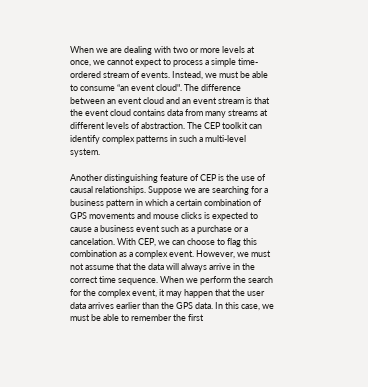When we are dealing with two or more levels at once, we cannot expect to process a simple time-ordered stream of events. Instead, we must be able to consume “an event cloud". The difference between an event cloud and an event stream is that the event cloud contains data from many streams at different levels of abstraction. The CEP toolkit can identify complex patterns in such a multi-level system.

Another distinguishing feature of CEP is the use of causal relationships. Suppose we are searching for a business pattern in which a certain combination of GPS movements and mouse clicks is expected to cause a business event such as a purchase or a cancelation. With CEP, we can choose to flag this combination as a complex event. However, we must not assume that the data will always arrive in the correct time sequence. When we perform the search for the complex event, it may happen that the user data arrives earlier than the GPS data. In this case, we must be able to remember the first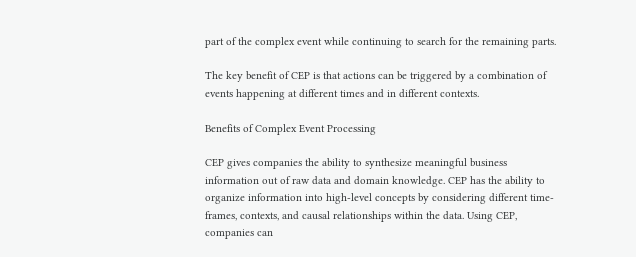part of the complex event while continuing to search for the remaining parts.

The key benefit of CEP is that actions can be triggered by a combination of events happening at different times and in different contexts.

Benefits of Complex Event Processing

CEP gives companies the ability to synthesize meaningful business information out of raw data and domain knowledge. CEP has the ability to organize information into high-level concepts by considering different time-frames, contexts, and causal relationships within the data. Using CEP, companies can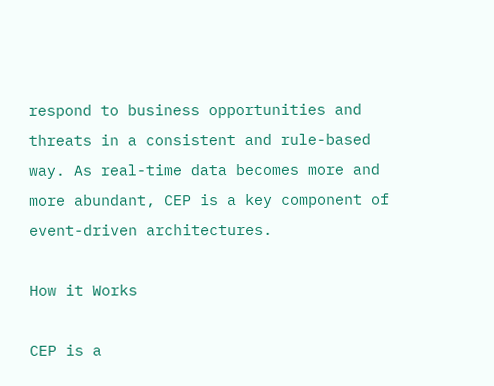respond to business opportunities and threats in a consistent and rule-based way. As real-time data becomes more and more abundant, CEP is a key component of event-driven architectures.

How it Works

CEP is a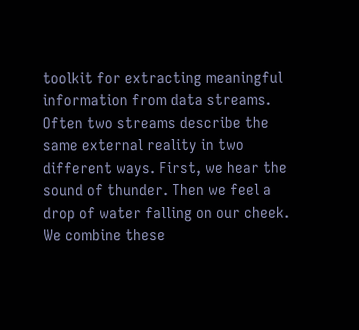toolkit for extracting meaningful information from data streams. Often two streams describe the same external reality in two different ways. First, we hear the sound of thunder. Then we feel a drop of water falling on our cheek. We combine these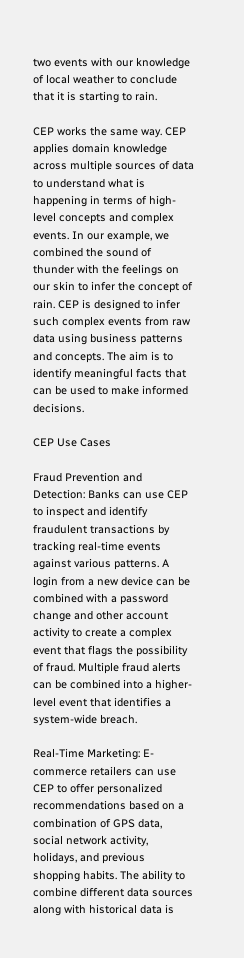two events with our knowledge of local weather to conclude that it is starting to rain.

CEP works the same way. CEP applies domain knowledge across multiple sources of data to understand what is happening in terms of high-level concepts and complex events. In our example, we combined the sound of thunder with the feelings on our skin to infer the concept of rain. CEP is designed to infer such complex events from raw data using business patterns and concepts. The aim is to identify meaningful facts that can be used to make informed decisions.

CEP Use Cases

Fraud Prevention and Detection: Banks can use CEP to inspect and identify fraudulent transactions by tracking real-time events against various patterns. A login from a new device can be combined with a password change and other account activity to create a complex event that flags the possibility of fraud. Multiple fraud alerts can be combined into a higher-level event that identifies a system-wide breach.

Real-Time Marketing: E-commerce retailers can use CEP to offer personalized recommendations based on a combination of GPS data, social network activity, holidays, and previous shopping habits. The ability to combine different data sources along with historical data is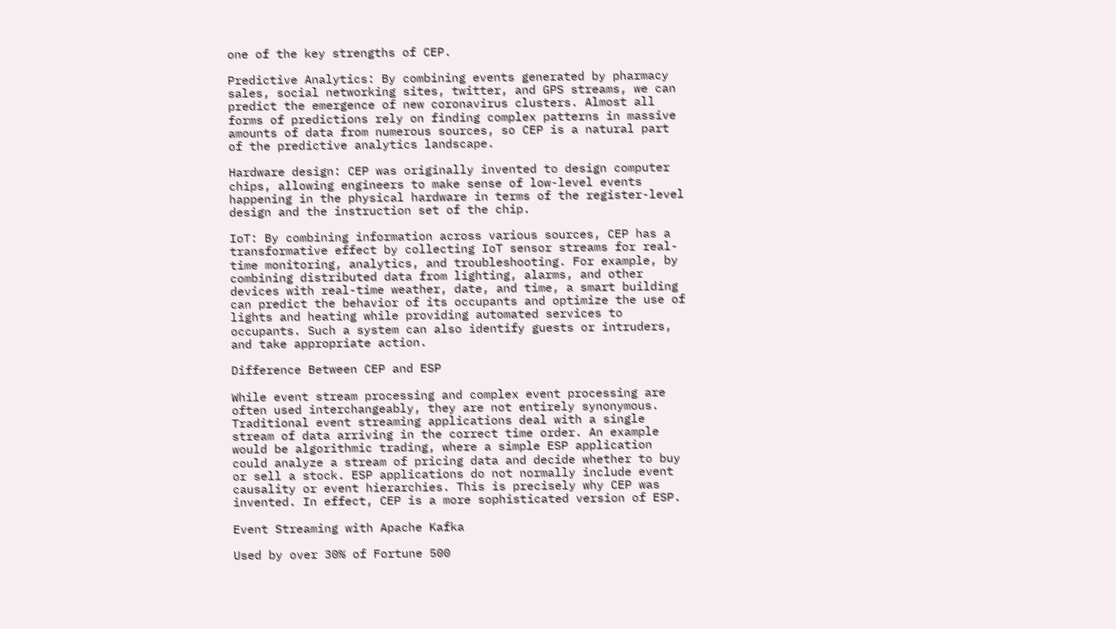one of the key strengths of CEP.

Predictive Analytics: By combining events generated by pharmacy sales, social networking sites, twitter, and GPS streams, we can predict the emergence of new coronavirus clusters. Almost all forms of predictions rely on finding complex patterns in massive amounts of data from numerous sources, so CEP is a natural part of the predictive analytics landscape.

Hardware design: CEP was originally invented to design computer chips, allowing engineers to make sense of low-level events happening in the physical hardware in terms of the register-level design and the instruction set of the chip.

IoT: By combining information across various sources, CEP has a transformative effect by collecting IoT sensor streams for real-time monitoring, analytics, and troubleshooting. For example, by combining distributed data from lighting, alarms, and other devices with real-time weather, date, and time, a smart building can predict the behavior of its occupants and optimize the use of lights and heating while providing automated services to occupants. Such a system can also identify guests or intruders, and take appropriate action.

Difference Between CEP and ESP

While event stream processing and complex event processing are often used interchangeably, they are not entirely synonymous. Traditional event streaming applications deal with a single stream of data arriving in the correct time order. An example would be algorithmic trading, where a simple ESP application could analyze a stream of pricing data and decide whether to buy or sell a stock. ESP applications do not normally include event causality or event hierarchies. This is precisely why CEP was invented. In effect, CEP is a more sophisticated version of ESP.

Event Streaming with Apache Kafka

Used by over 30% of Fortune 500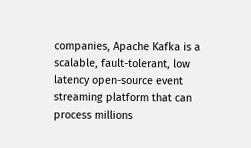companies, Apache Kafka is a scalable, fault-tolerant, low latency open-source event streaming platform that can process millions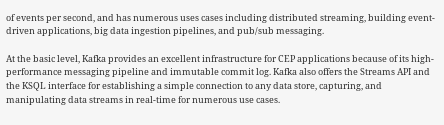of events per second, and has numerous uses cases including distributed streaming, building event-driven applications, big data ingestion pipelines, and pub/sub messaging.

At the basic level, Kafka provides an excellent infrastructure for CEP applications because of its high-performance messaging pipeline and immutable commit log. Kafka also offers the Streams API and the KSQL interface for establishing a simple connection to any data store, capturing, and manipulating data streams in real-time for numerous use cases.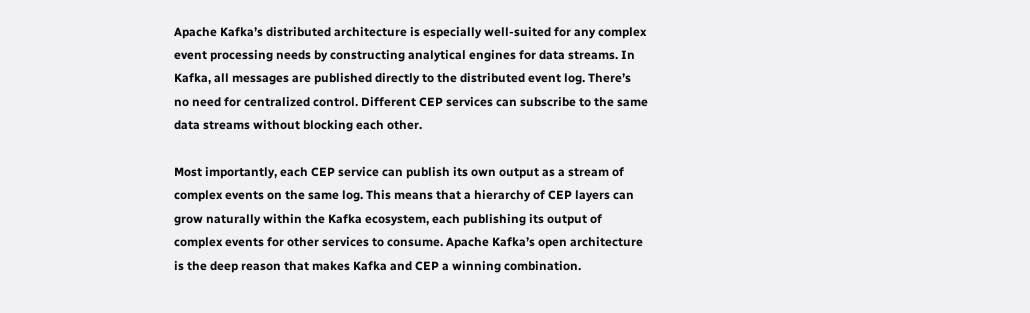Apache Kafka’s distributed architecture is especially well-suited for any complex event processing needs by constructing analytical engines for data streams. In Kafka, all messages are published directly to the distributed event log. There’s no need for centralized control. Different CEP services can subscribe to the same data streams without blocking each other.

Most importantly, each CEP service can publish its own output as a stream of complex events on the same log. This means that a hierarchy of CEP layers can grow naturally within the Kafka ecosystem, each publishing its output of complex events for other services to consume. Apache Kafka’s open architecture is the deep reason that makes Kafka and CEP a winning combination.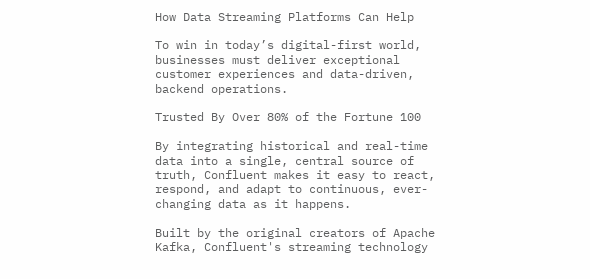How Data Streaming Platforms Can Help

To win in today’s digital-first world, businesses must deliver exceptional customer experiences and data-driven, backend operations.

Trusted By Over 80% of the Fortune 100

By integrating historical and real-time data into a single, central source of truth, Confluent makes it easy to react, respond, and adapt to continuous, ever-changing data as it happens.

Built by the original creators of Apache Kafka, Confluent's streaming technology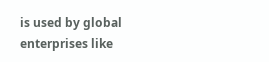is used by global enterprises like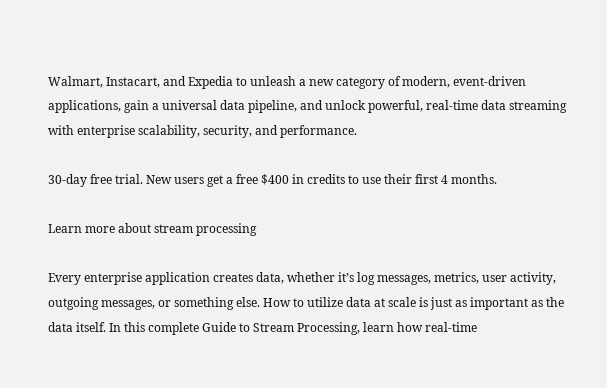Walmart, Instacart, and Expedia to unleash a new category of modern, event-driven applications, gain a universal data pipeline, and unlock powerful, real-time data streaming with enterprise scalability, security, and performance.

30-day free trial. New users get a free $400 in credits to use their first 4 months.

Learn more about stream processing

Every enterprise application creates data, whether it’s log messages, metrics, user activity, outgoing messages, or something else. How to utilize data at scale is just as important as the data itself. In this complete Guide to Stream Processing, learn how real-time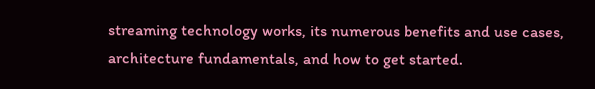streaming technology works, its numerous benefits and use cases, architecture fundamentals, and how to get started.